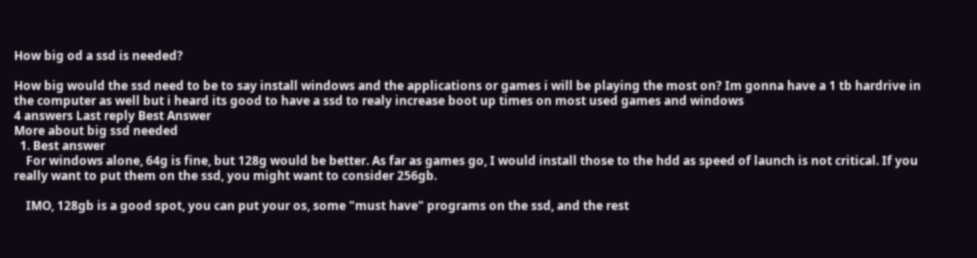How big od a ssd is needed?

How big would the ssd need to be to say install windows and the applications or games i will be playing the most on? Im gonna have a 1 tb hardrive in the computer as well but i heard its good to have a ssd to realy increase boot up times on most used games and windows
4 answers Last reply Best Answer
More about big ssd needed
  1. Best answer
    For windows alone, 64g is fine, but 128g would be better. As far as games go, I would install those to the hdd as speed of launch is not critical. If you really want to put them on the ssd, you might want to consider 256gb.

    IMO, 128gb is a good spot, you can put your os, some "must have" programs on the ssd, and the rest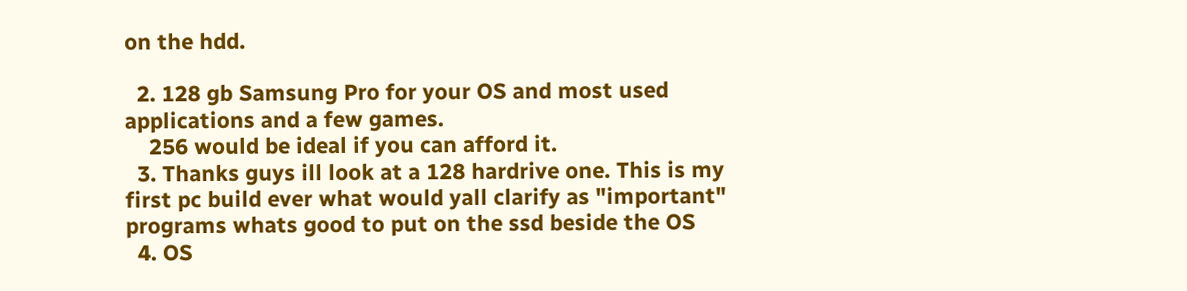on the hdd.

  2. 128 gb Samsung Pro for your OS and most used applications and a few games.
    256 would be ideal if you can afford it.
  3. Thanks guys ill look at a 128 hardrive one. This is my first pc build ever what would yall clarify as "important" programs whats good to put on the ssd beside the OS
  4. OS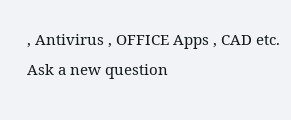, Antivirus , OFFICE Apps , CAD etc.
Ask a new question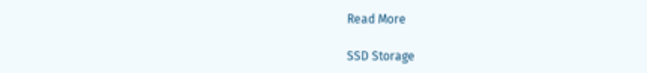Read More

SSD Storage